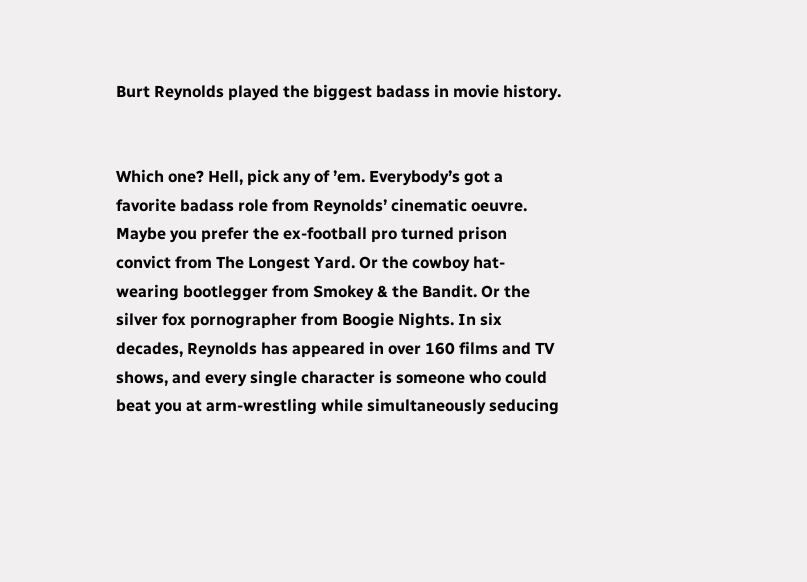Burt Reynolds played the biggest badass in movie history.


Which one? Hell, pick any of ’em. Everybody’s got a favorite badass role from Reynolds’ cinematic oeuvre. Maybe you prefer the ex-football pro turned prison convict from The Longest Yard. Or the cowboy hat-wearing bootlegger from Smokey & the Bandit. Or the silver fox pornographer from Boogie Nights. In six decades, Reynolds has appeared in over 160 films and TV shows, and every single character is someone who could beat you at arm-wrestling while simultaneously seducing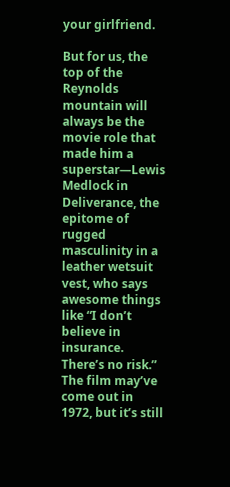your girlfriend.

But for us, the top of the Reynolds mountain will always be the movie role that made him a superstar—Lewis Medlock in Deliverance, the epitome of rugged masculinity in a leather wetsuit vest, who says awesome things like “I don’t believe in insurance. There’s no risk.” The film may’ve come out in 1972, but it’s still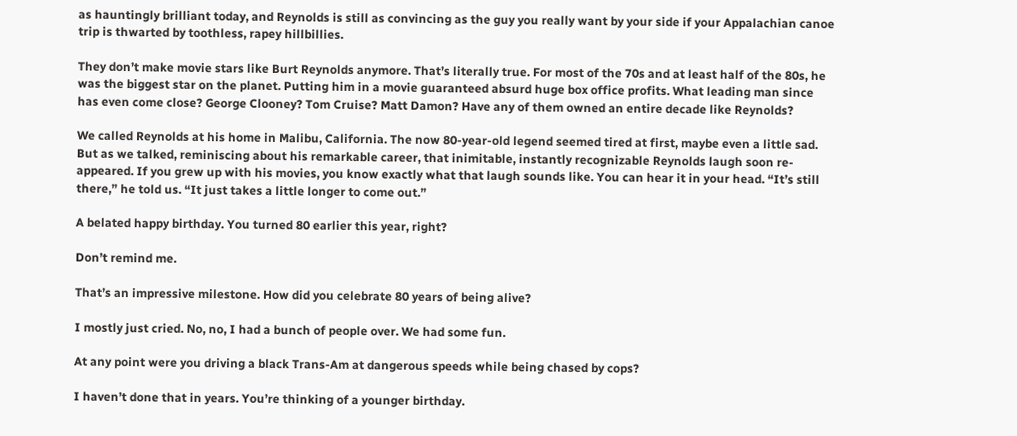as hauntingly brilliant today, and Reynolds is still as convincing as the guy you really want by your side if your Appalachian canoe trip is thwarted by toothless, rapey hillbillies.

They don’t make movie stars like Burt Reynolds anymore. That’s literally true. For most of the 70s and at least half of the 80s, he was the biggest star on the planet. Putting him in a movie guaranteed absurd huge box office profits. What leading man since has even come close? George Clooney? Tom Cruise? Matt Damon? Have any of them owned an entire decade like Reynolds?

We called Reynolds at his home in Malibu, California. The now 80-year-old legend seemed tired at first, maybe even a little sad. But as we talked, reminiscing about his remarkable career, that inimitable, instantly recognizable Reynolds laugh soon re-appeared. If you grew up with his movies, you know exactly what that laugh sounds like. You can hear it in your head. “It’s still there,” he told us. “It just takes a little longer to come out.”

A belated happy birthday. You turned 80 earlier this year, right?

Don’t remind me.

That’s an impressive milestone. How did you celebrate 80 years of being alive?

I mostly just cried. No, no, I had a bunch of people over. We had some fun.

At any point were you driving a black Trans-Am at dangerous speeds while being chased by cops?

I haven’t done that in years. You’re thinking of a younger birthday.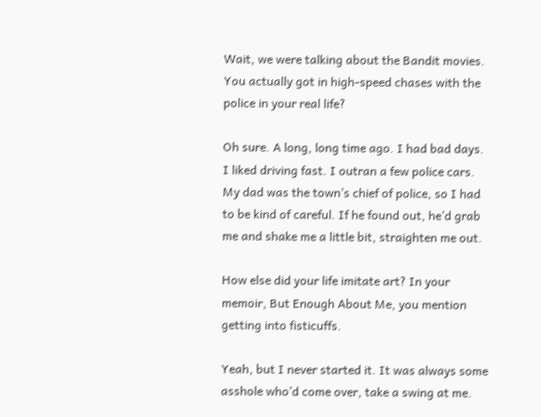Wait, we were talking about the Bandit movies. You actually got in high-speed chases with the police in your real life?

Oh sure. A long, long time ago. I had bad days. I liked driving fast. I outran a few police cars. My dad was the town’s chief of police, so I had to be kind of careful. If he found out, he’d grab me and shake me a little bit, straighten me out.

How else did your life imitate art? In your memoir, But Enough About Me, you mention getting into fisticuffs.

Yeah, but I never started it. It was always some asshole who’d come over, take a swing at me.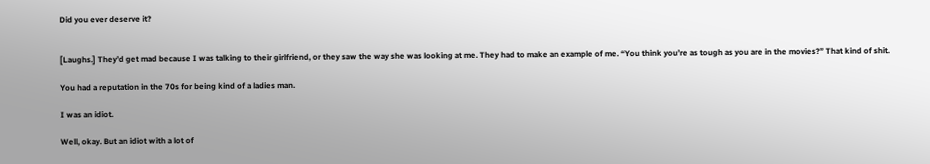Did you ever deserve it?


[Laughs.] They’d get mad because I was talking to their girlfriend, or they saw the way she was looking at me. They had to make an example of me. “You think you’re as tough as you are in the movies?” That kind of shit.

You had a reputation in the 70s for being kind of a ladies man.

I was an idiot.

Well, okay. But an idiot with a lot of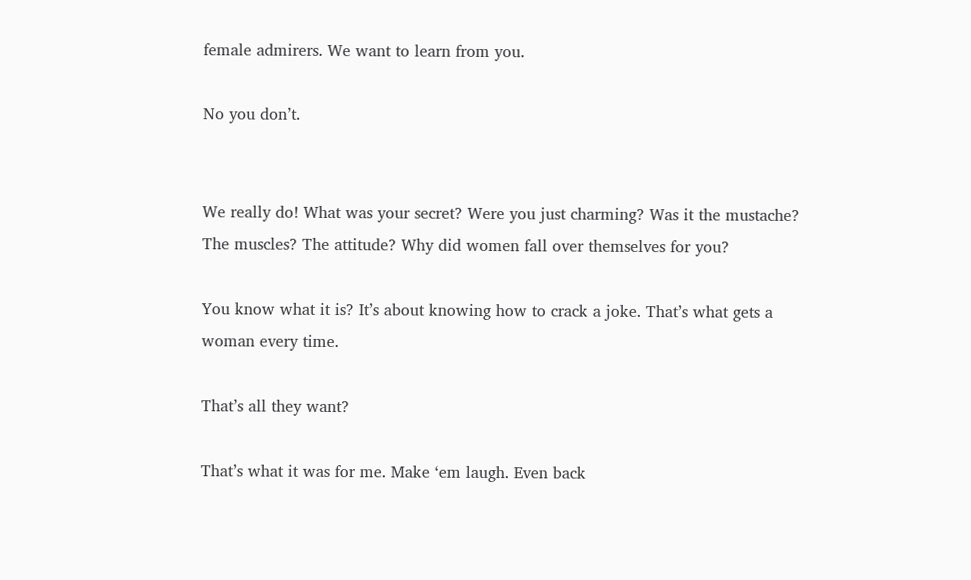female admirers. We want to learn from you.

No you don’t.


We really do! What was your secret? Were you just charming? Was it the mustache? The muscles? The attitude? Why did women fall over themselves for you?

You know what it is? It’s about knowing how to crack a joke. That’s what gets a woman every time.

That’s all they want?

That’s what it was for me. Make ‘em laugh. Even back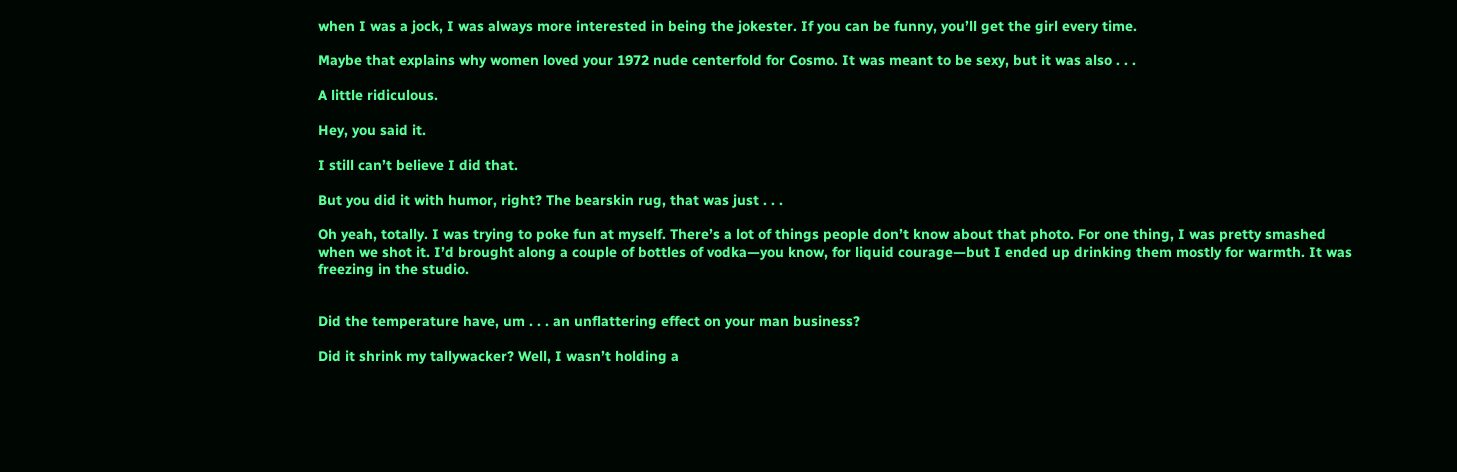when I was a jock, I was always more interested in being the jokester. If you can be funny, you’ll get the girl every time.

Maybe that explains why women loved your 1972 nude centerfold for Cosmo. It was meant to be sexy, but it was also . . .

A little ridiculous.

Hey, you said it.

I still can’t believe I did that.

But you did it with humor, right? The bearskin rug, that was just . . .

Oh yeah, totally. I was trying to poke fun at myself. There’s a lot of things people don’t know about that photo. For one thing, I was pretty smashed when we shot it. I’d brought along a couple of bottles of vodka—you know, for liquid courage—but I ended up drinking them mostly for warmth. It was freezing in the studio.


Did the temperature have, um . . . an unflattering effect on your man business?

Did it shrink my tallywacker? Well, I wasn’t holding a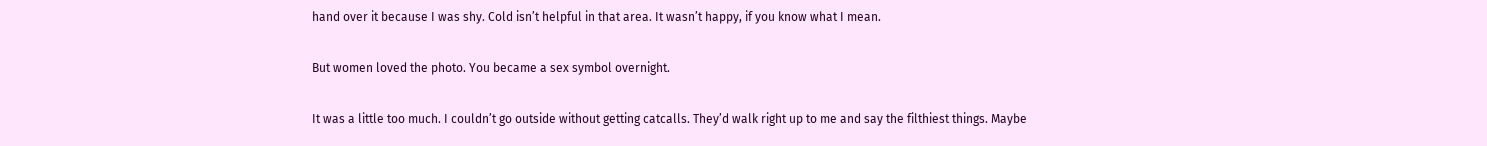hand over it because I was shy. Cold isn’t helpful in that area. It wasn’t happy, if you know what I mean.

But women loved the photo. You became a sex symbol overnight.

It was a little too much. I couldn’t go outside without getting catcalls. They’d walk right up to me and say the filthiest things. Maybe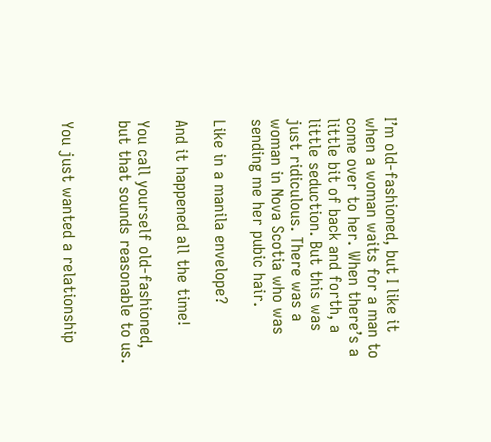I’m old-fashioned, but I like it when a woman waits for a man to come over to her. When there’s a little bit of back and forth, a little seduction. But this was just ridiculous. There was a woman in Nova Scotia who was sending me her pubic hair.

Like in a manila envelope?

And it happened all the time!

You call yourself old-fashioned, but that sounds reasonable to us.


You just wanted a relationship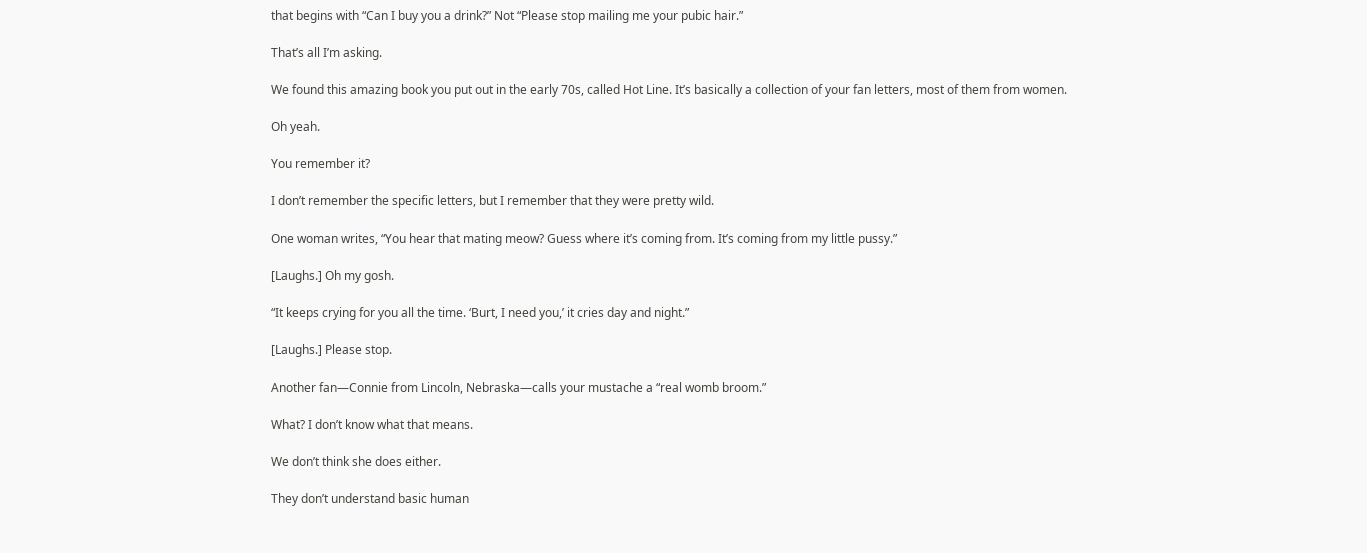that begins with “Can I buy you a drink?” Not “Please stop mailing me your pubic hair.”

That’s all I’m asking.

We found this amazing book you put out in the early 70s, called Hot Line. It’s basically a collection of your fan letters, most of them from women.

Oh yeah.

You remember it?

I don’t remember the specific letters, but I remember that they were pretty wild.

One woman writes, “You hear that mating meow? Guess where it’s coming from. It’s coming from my little pussy.”

[Laughs.] Oh my gosh.

“It keeps crying for you all the time. ‘Burt, I need you,’ it cries day and night.”

[Laughs.] Please stop.

Another fan—Connie from Lincoln, Nebraska—calls your mustache a “real womb broom.”

What? I don’t know what that means.

We don’t think she does either.

They don’t understand basic human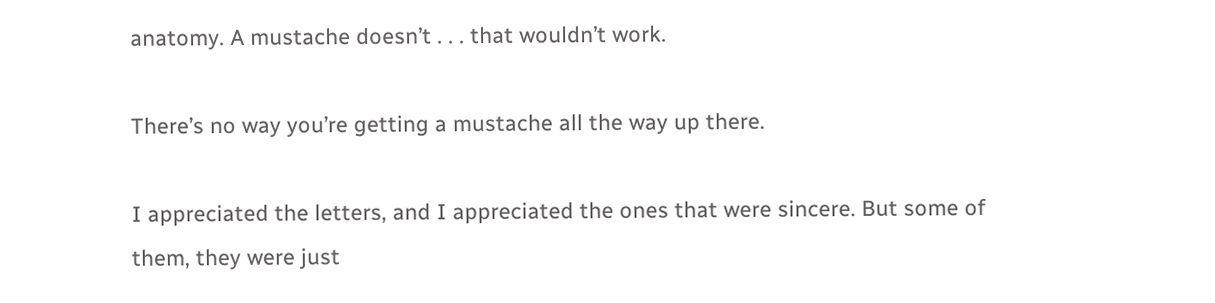anatomy. A mustache doesn’t . . . that wouldn’t work.

There’s no way you’re getting a mustache all the way up there.

I appreciated the letters, and I appreciated the ones that were sincere. But some of them, they were just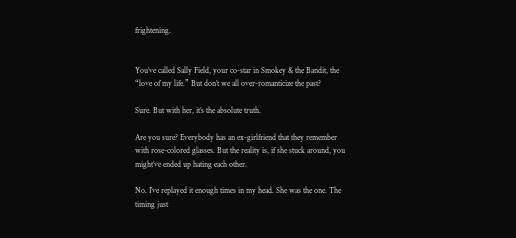frightening.


You’ve called Sally Field, your co-star in Smokey & the Bandit, the “love of my life.” But don’t we all over-romanticize the past?

Sure. But with her, it’s the absolute truth.

Are you sure? Everybody has an ex-girlfriend that they remember with rose-colored glasses. But the reality is, if she stuck around, you might’ve ended up hating each other.

No. I’ve replayed it enough times in my head. She was the one. The timing just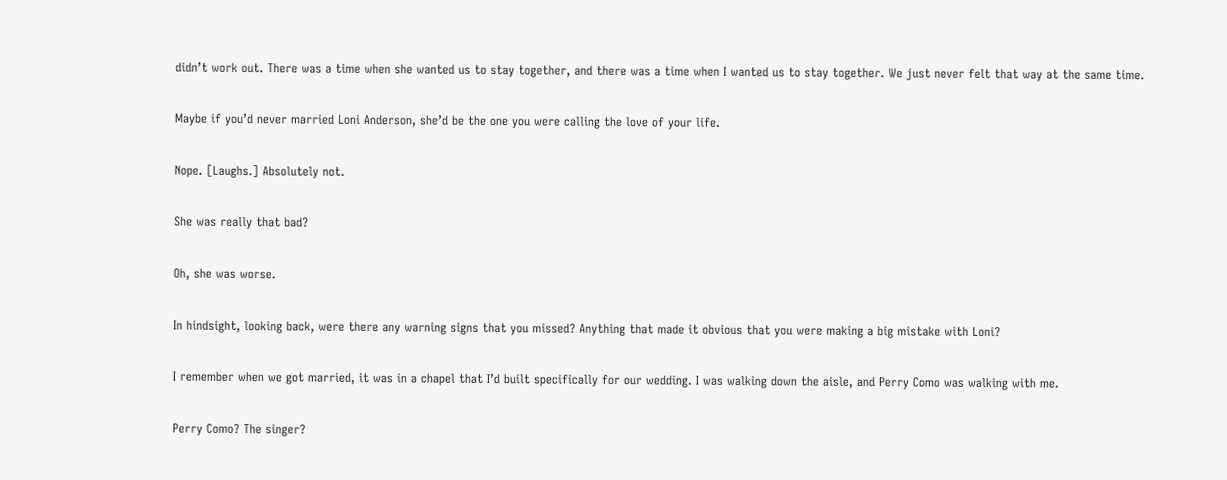didn’t work out. There was a time when she wanted us to stay together, and there was a time when I wanted us to stay together. We just never felt that way at the same time.

Maybe if you’d never married Loni Anderson, she’d be the one you were calling the love of your life.

Nope. [Laughs.] Absolutely not.

She was really that bad?

Oh, she was worse.

In hindsight, looking back, were there any warning signs that you missed? Anything that made it obvious that you were making a big mistake with Loni?

I remember when we got married, it was in a chapel that I’d built specifically for our wedding. I was walking down the aisle, and Perry Como was walking with me.

Perry Como? The singer?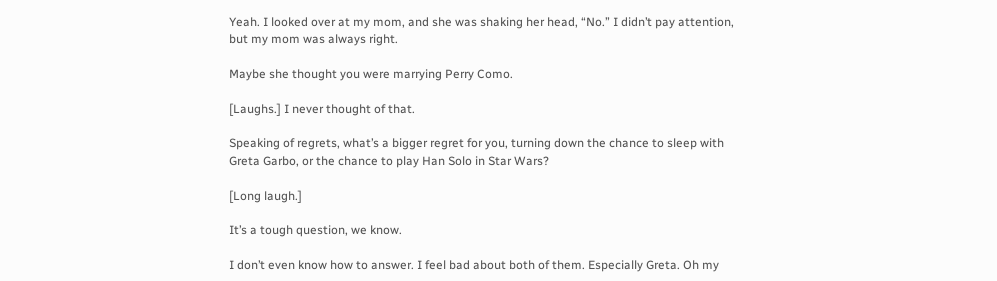Yeah. I looked over at my mom, and she was shaking her head, “No.” I didn’t pay attention, but my mom was always right.

Maybe she thought you were marrying Perry Como.

[Laughs.] I never thought of that.

Speaking of regrets, what’s a bigger regret for you, turning down the chance to sleep with Greta Garbo, or the chance to play Han Solo in Star Wars?

[Long laugh.]

It’s a tough question, we know.

I don’t even know how to answer. I feel bad about both of them. Especially Greta. Oh my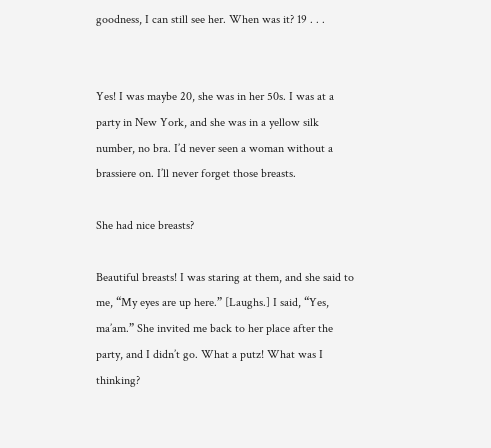goodness, I can still see her. When was it? 19 . . .


Yes! I was maybe 20, she was in her 50s. I was at a party in New York, and she was in a yellow silk number, no bra. I’d never seen a woman without a brassiere on. I’ll never forget those breasts.

She had nice breasts?

Beautiful breasts! I was staring at them, and she said to me, “My eyes are up here.” [Laughs.] I said, “Yes, ma’am.” She invited me back to her place after the party, and I didn’t go. What a putz! What was I thinking?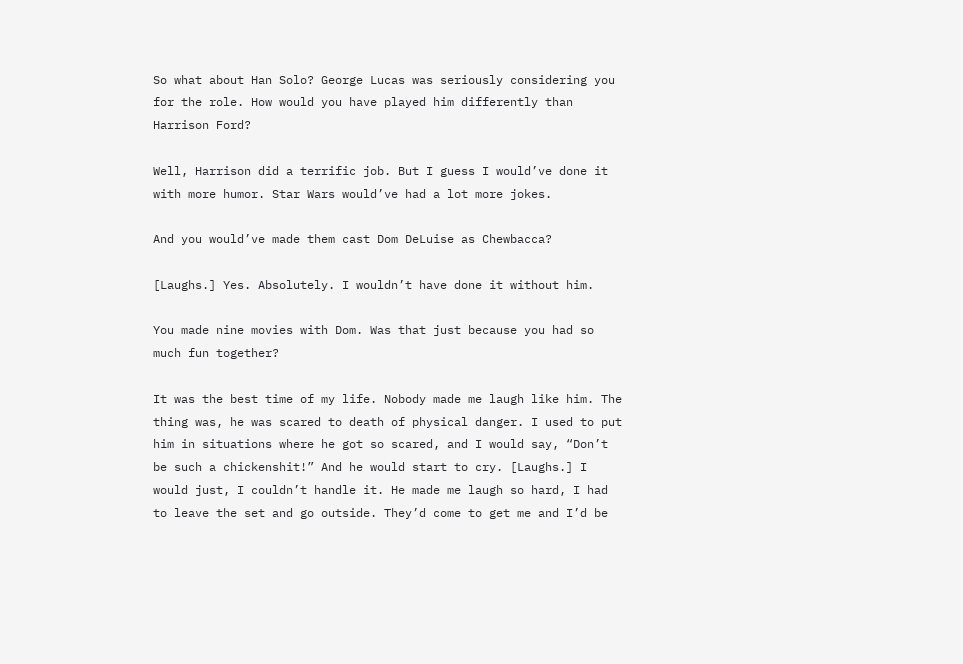So what about Han Solo? George Lucas was seriously considering you for the role. How would you have played him differently than Harrison Ford?

Well, Harrison did a terrific job. But I guess I would’ve done it with more humor. Star Wars would’ve had a lot more jokes.

And you would’ve made them cast Dom DeLuise as Chewbacca?

[Laughs.] Yes. Absolutely. I wouldn’t have done it without him.

You made nine movies with Dom. Was that just because you had so much fun together?

It was the best time of my life. Nobody made me laugh like him. The thing was, he was scared to death of physical danger. I used to put him in situations where he got so scared, and I would say, “Don’t be such a chickenshit!” And he would start to cry. [Laughs.] I would just, I couldn’t handle it. He made me laugh so hard, I had to leave the set and go outside. They’d come to get me and I’d be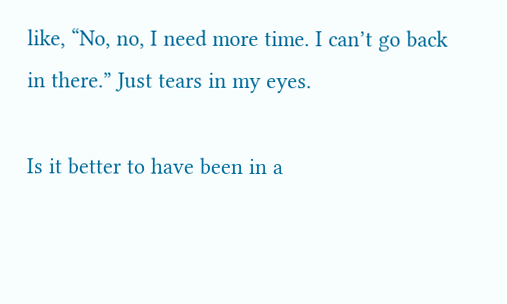like, “No, no, I need more time. I can’t go back in there.” Just tears in my eyes.

Is it better to have been in a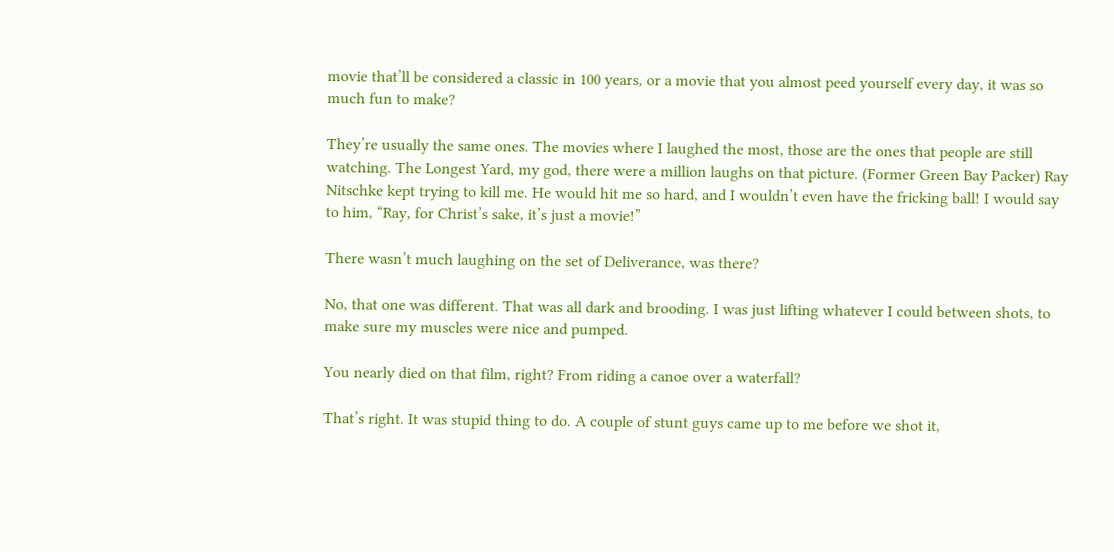movie that’ll be considered a classic in 100 years, or a movie that you almost peed yourself every day, it was so much fun to make?

They’re usually the same ones. The movies where I laughed the most, those are the ones that people are still watching. The Longest Yard, my god, there were a million laughs on that picture. (Former Green Bay Packer) Ray Nitschke kept trying to kill me. He would hit me so hard, and I wouldn’t even have the fricking ball! I would say to him, “Ray, for Christ’s sake, it’s just a movie!”

There wasn’t much laughing on the set of Deliverance, was there?

No, that one was different. That was all dark and brooding. I was just lifting whatever I could between shots, to make sure my muscles were nice and pumped.

You nearly died on that film, right? From riding a canoe over a waterfall?

That’s right. It was stupid thing to do. A couple of stunt guys came up to me before we shot it,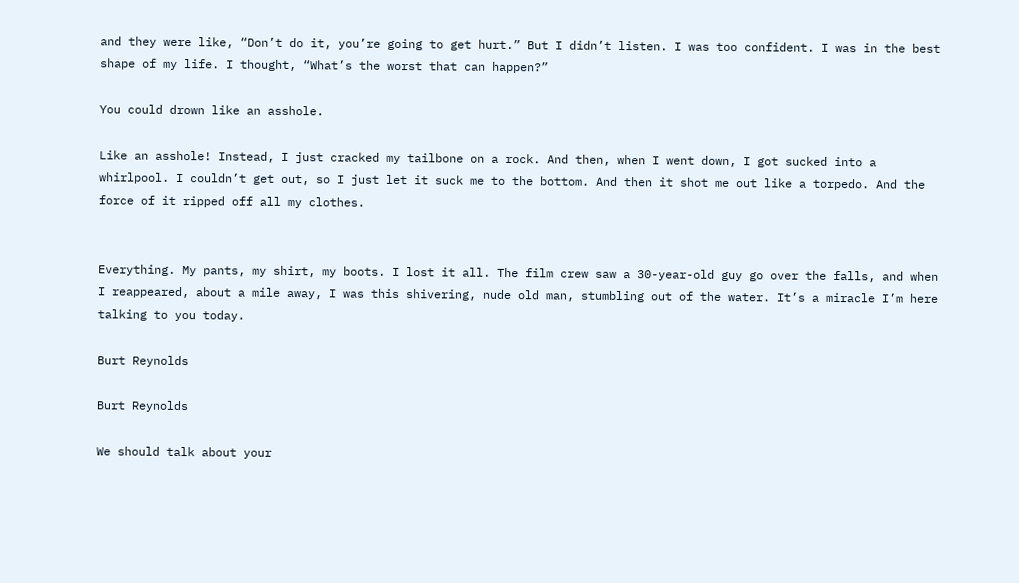and they were like, “Don’t do it, you’re going to get hurt.” But I didn’t listen. I was too confident. I was in the best shape of my life. I thought, “What’s the worst that can happen?”

You could drown like an asshole.

Like an asshole! Instead, I just cracked my tailbone on a rock. And then, when I went down, I got sucked into a whirlpool. I couldn’t get out, so I just let it suck me to the bottom. And then it shot me out like a torpedo. And the force of it ripped off all my clothes.


Everything. My pants, my shirt, my boots. I lost it all. The film crew saw a 30-year-old guy go over the falls, and when I reappeared, about a mile away, I was this shivering, nude old man, stumbling out of the water. It’s a miracle I’m here talking to you today.

Burt Reynolds

Burt Reynolds

We should talk about your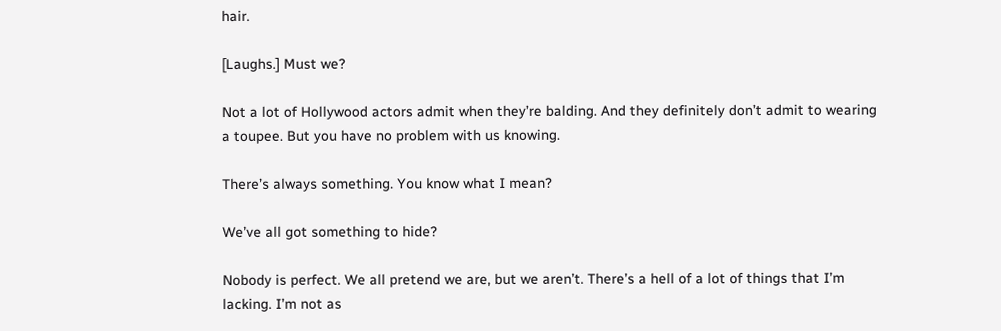hair.

[Laughs.] Must we?

Not a lot of Hollywood actors admit when they’re balding. And they definitely don’t admit to wearing a toupee. But you have no problem with us knowing.

There’s always something. You know what I mean?

We’ve all got something to hide?

Nobody is perfect. We all pretend we are, but we aren’t. There’s a hell of a lot of things that I’m lacking. I’m not as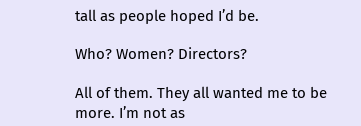tall as people hoped I’d be.

Who? Women? Directors?

All of them. They all wanted me to be more. I’m not as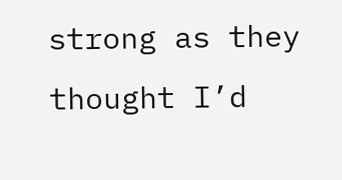strong as they thought I’d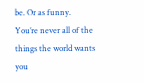be. Or as funny. You’re never all of the things the world wants you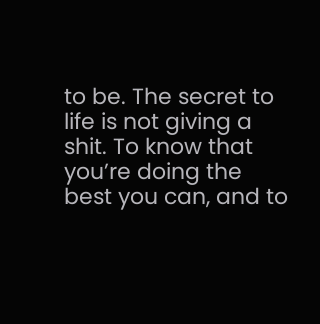to be. The secret to life is not giving a shit. To know that you’re doing the best you can, and to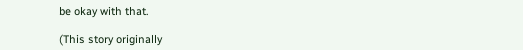be okay with that.

(This story originally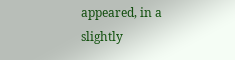appeared, in a slightly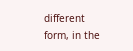different form, in the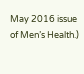May 2016 issue of Men’s Health.)